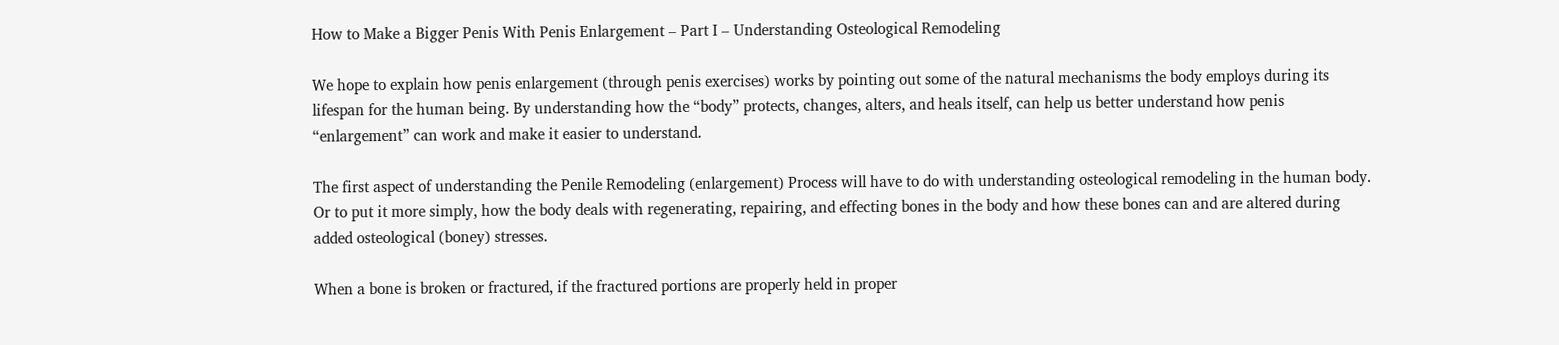How to Make a Bigger Penis With Penis Enlargement – Part I – Understanding Osteological Remodeling

We hope to explain how penis enlargement (through penis exercises) works by pointing out some of the natural mechanisms the body employs during its lifespan for the human being. By understanding how the “body” protects, changes, alters, and heals itself, can help us better understand how penis “enlargement” can work and make it easier to understand.

The first aspect of understanding the Penile Remodeling (enlargement) Process will have to do with understanding osteological remodeling in the human body. Or to put it more simply, how the body deals with regenerating, repairing, and effecting bones in the body and how these bones can and are altered during added osteological (boney) stresses.

When a bone is broken or fractured, if the fractured portions are properly held in proper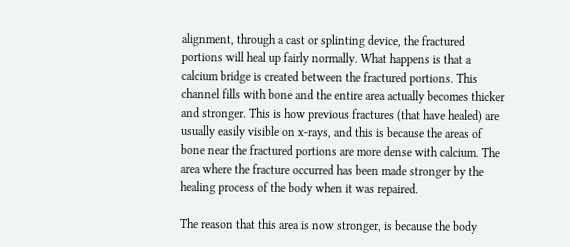alignment, through a cast or splinting device, the fractured portions will heal up fairly normally. What happens is that a calcium bridge is created between the fractured portions. This channel fills with bone and the entire area actually becomes thicker and stronger. This is how previous fractures (that have healed) are usually easily visible on x-rays, and this is because the areas of bone near the fractured portions are more dense with calcium. The area where the fracture occurred has been made stronger by the healing process of the body when it was repaired.

The reason that this area is now stronger, is because the body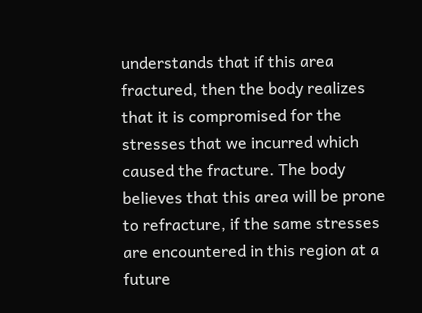understands that if this area fractured, then the body realizes that it is compromised for the stresses that we incurred which caused the fracture. The body believes that this area will be prone to refracture, if the same stresses are encountered in this region at a future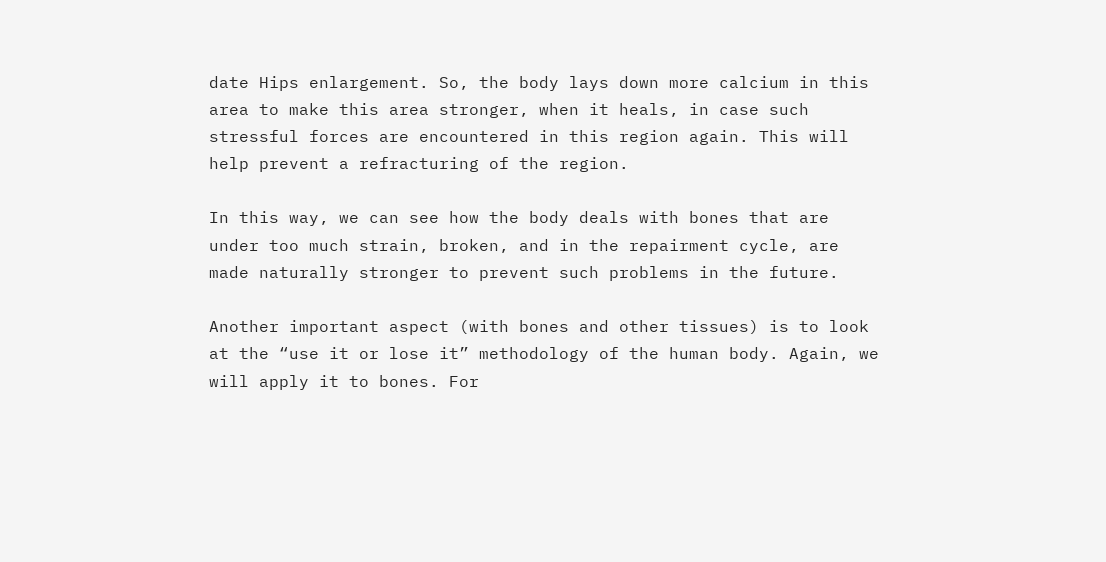date Hips enlargement. So, the body lays down more calcium in this area to make this area stronger, when it heals, in case such stressful forces are encountered in this region again. This will help prevent a refracturing of the region.

In this way, we can see how the body deals with bones that are under too much strain, broken, and in the repairment cycle, are made naturally stronger to prevent such problems in the future.

Another important aspect (with bones and other tissues) is to look at the “use it or lose it” methodology of the human body. Again, we will apply it to bones. For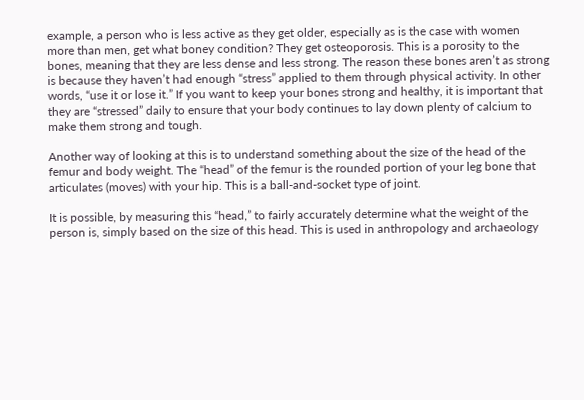example, a person who is less active as they get older, especially as is the case with women more than men, get what boney condition? They get osteoporosis. This is a porosity to the bones, meaning that they are less dense and less strong. The reason these bones aren’t as strong is because they haven’t had enough “stress” applied to them through physical activity. In other words, “use it or lose it.” If you want to keep your bones strong and healthy, it is important that they are “stressed” daily to ensure that your body continues to lay down plenty of calcium to make them strong and tough.

Another way of looking at this is to understand something about the size of the head of the femur and body weight. The “head” of the femur is the rounded portion of your leg bone that articulates (moves) with your hip. This is a ball-and-socket type of joint.

It is possible, by measuring this “head,” to fairly accurately determine what the weight of the person is, simply based on the size of this head. This is used in anthropology and archaeology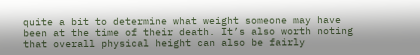quite a bit to determine what weight someone may have been at the time of their death. It’s also worth noting that overall physical height can also be fairly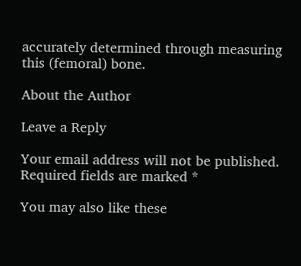accurately determined through measuring this (femoral) bone.

About the Author

Leave a Reply

Your email address will not be published. Required fields are marked *

You may also like these